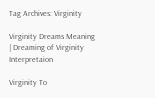Tag Archives: Virginity

Virginity Dreams Meaning | Dreaming of Virginity Interpretaion

Virginity To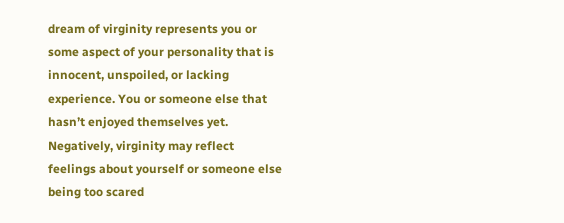dream of virginity represents you or some aspect of your personality that is innocent, unspoiled, or lacking experience. You or someone else that hasn’t enjoyed themselves yet. Negatively, virginity may reflect feelings about yourself or someone else being too scared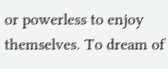or powerless to enjoy themselves. To dream of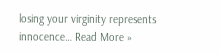losing your virginity represents innocence… Read More »